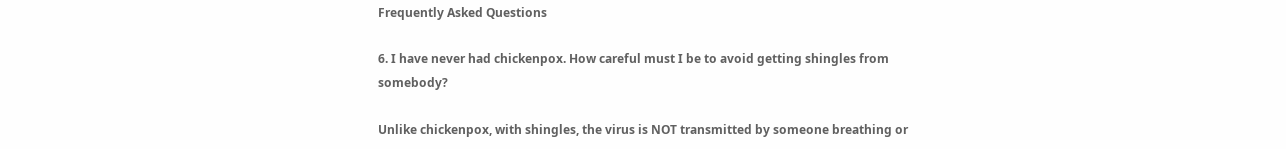Frequently Asked Questions

6. I have never had chickenpox. How careful must I be to avoid getting shingles from somebody?

Unlike chickenpox, with shingles, the virus is NOT transmitted by someone breathing or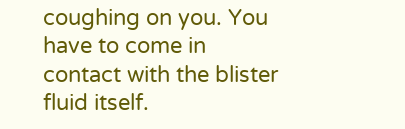coughing on you. You have to come in contact with the blister fluid itself.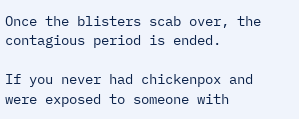Once the blisters scab over, the contagious period is ended.

If you never had chickenpox and were exposed to someone with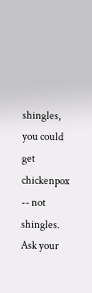shingles, you could get chickenpox -- not shingles. Ask your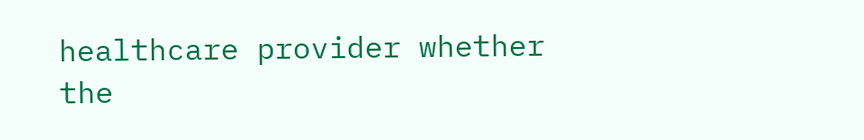healthcare provider whether the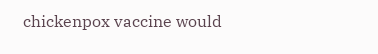chickenpox vaccine would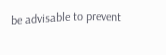be advisable to prevent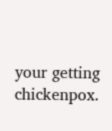your getting chickenpox.